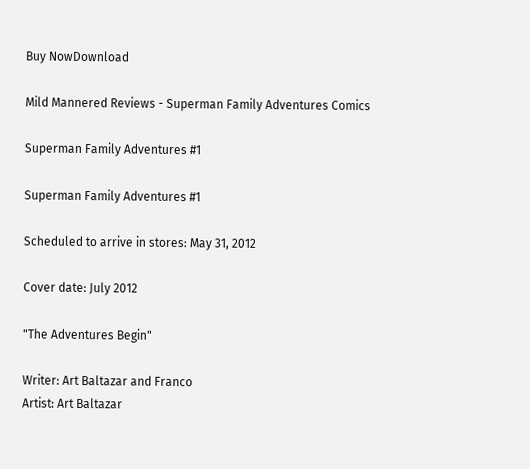Buy NowDownload

Mild Mannered Reviews - Superman Family Adventures Comics

Superman Family Adventures #1

Superman Family Adventures #1

Scheduled to arrive in stores: May 31, 2012

Cover date: July 2012

"The Adventures Begin"

Writer: Art Baltazar and Franco
Artist: Art Baltazar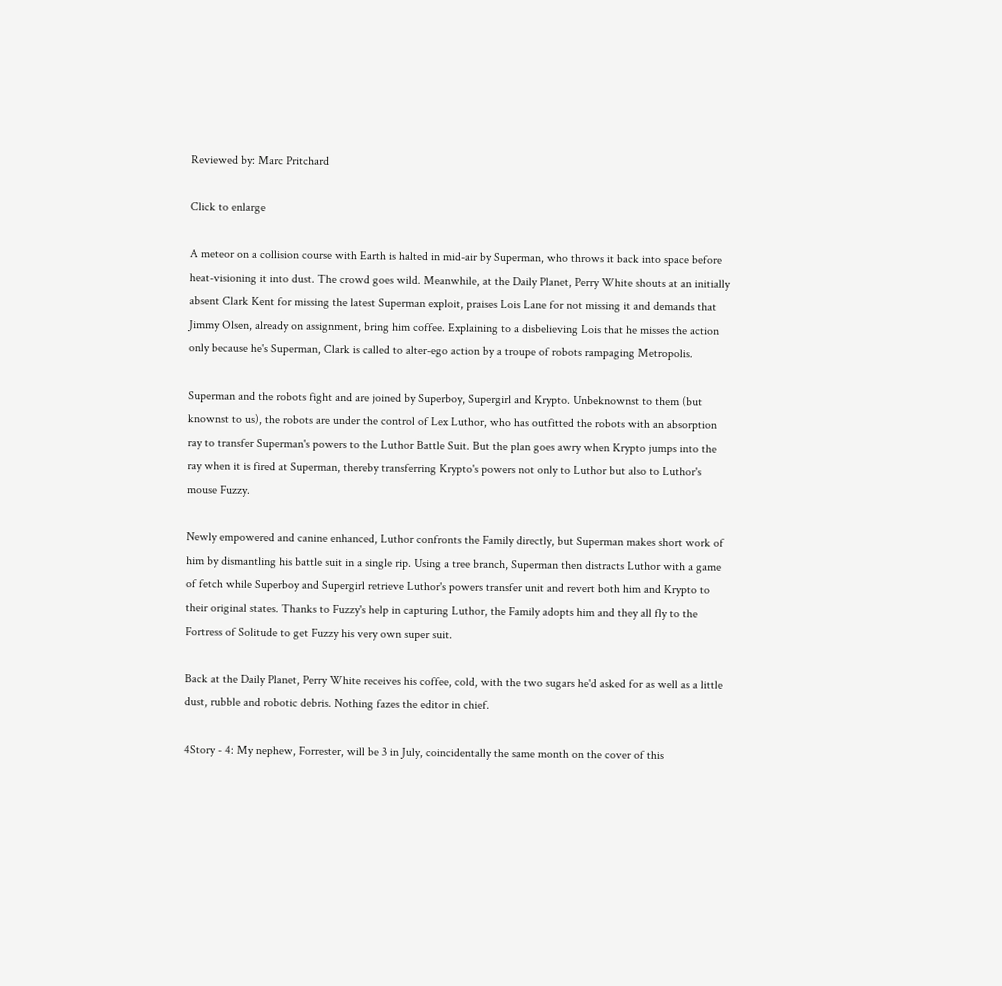Reviewed by: Marc Pritchard

Click to enlarge

A meteor on a collision course with Earth is halted in mid-air by Superman, who throws it back into space before heat-visioning it into dust. The crowd goes wild. Meanwhile, at the Daily Planet, Perry White shouts at an initially absent Clark Kent for missing the latest Superman exploit, praises Lois Lane for not missing it and demands that Jimmy Olsen, already on assignment, bring him coffee. Explaining to a disbelieving Lois that he misses the action only because he's Superman, Clark is called to alter-ego action by a troupe of robots rampaging Metropolis.

Superman and the robots fight and are joined by Superboy, Supergirl and Krypto. Unbeknownst to them (but knownst to us), the robots are under the control of Lex Luthor, who has outfitted the robots with an absorption ray to transfer Superman's powers to the Luthor Battle Suit. But the plan goes awry when Krypto jumps into the ray when it is fired at Superman, thereby transferring Krypto's powers not only to Luthor but also to Luthor's mouse Fuzzy.

Newly empowered and canine enhanced, Luthor confronts the Family directly, but Superman makes short work of him by dismantling his battle suit in a single rip. Using a tree branch, Superman then distracts Luthor with a game of fetch while Superboy and Supergirl retrieve Luthor's powers transfer unit and revert both him and Krypto to their original states. Thanks to Fuzzy's help in capturing Luthor, the Family adopts him and they all fly to the Fortress of Solitude to get Fuzzy his very own super suit.

Back at the Daily Planet, Perry White receives his coffee, cold, with the two sugars he'd asked for as well as a little dust, rubble and robotic debris. Nothing fazes the editor in chief.

4Story - 4: My nephew, Forrester, will be 3 in July, coincidentally the same month on the cover of this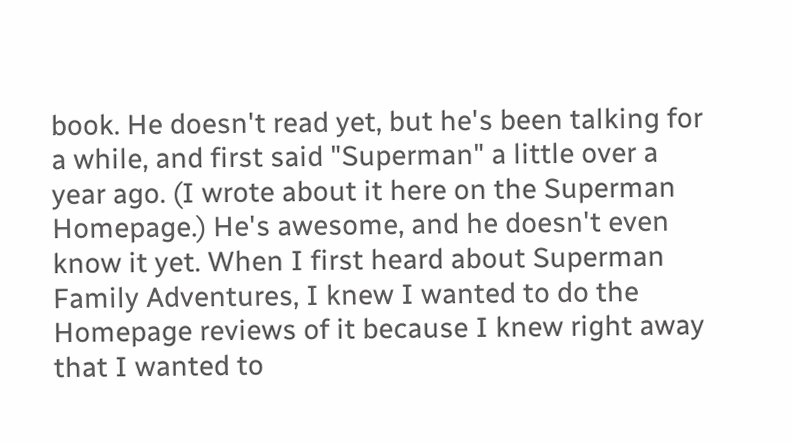book. He doesn't read yet, but he's been talking for a while, and first said "Superman" a little over a year ago. (I wrote about it here on the Superman Homepage.) He's awesome, and he doesn't even know it yet. When I first heard about Superman Family Adventures, I knew I wanted to do the Homepage reviews of it because I knew right away that I wanted to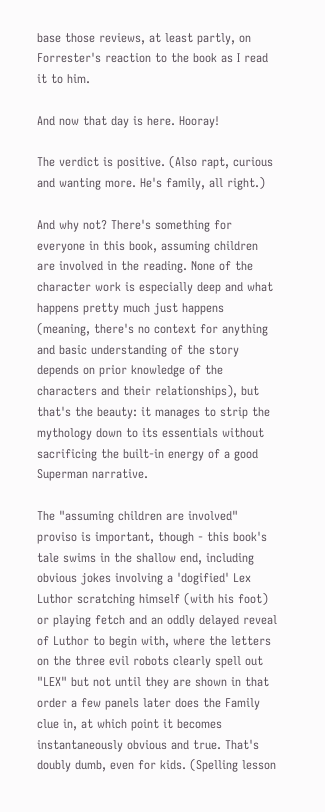base those reviews, at least partly, on Forrester's reaction to the book as I read it to him.

And now that day is here. Hooray!

The verdict is positive. (Also rapt, curious and wanting more. He's family, all right.)

And why not? There's something for everyone in this book, assuming children are involved in the reading. None of the character work is especially deep and what happens pretty much just happens (meaning, there's no context for anything and basic understanding of the story depends on prior knowledge of the characters and their relationships), but that's the beauty: it manages to strip the mythology down to its essentials without sacrificing the built-in energy of a good Superman narrative.

The "assuming children are involved" proviso is important, though - this book's tale swims in the shallow end, including obvious jokes involving a 'dogified' Lex Luthor scratching himself (with his foot) or playing fetch and an oddly delayed reveal of Luthor to begin with, where the letters on the three evil robots clearly spell out "LEX" but not until they are shown in that order a few panels later does the Family clue in, at which point it becomes instantaneously obvious and true. That's doubly dumb, even for kids. (Spelling lesson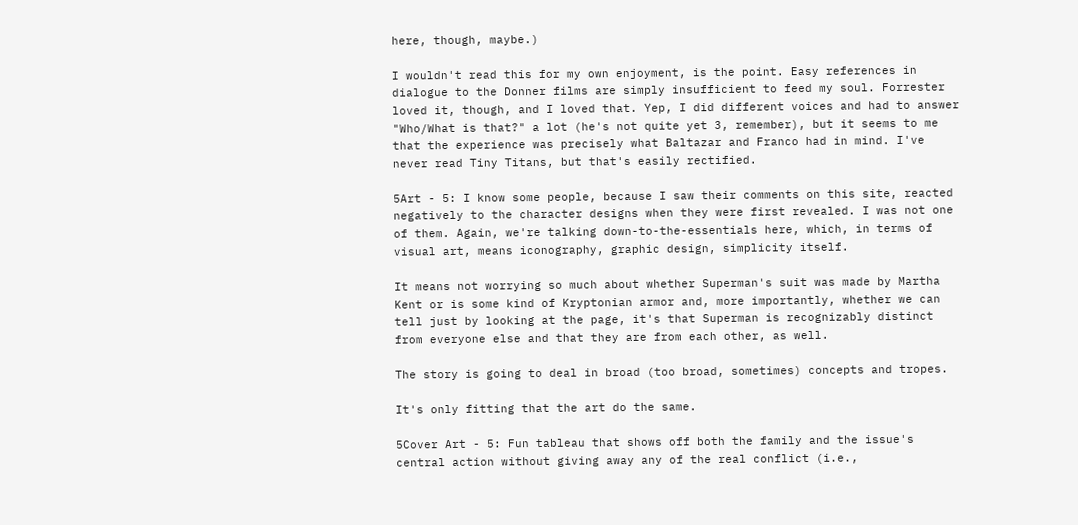here, though, maybe.)

I wouldn't read this for my own enjoyment, is the point. Easy references in dialogue to the Donner films are simply insufficient to feed my soul. Forrester loved it, though, and I loved that. Yep, I did different voices and had to answer "Who/What is that?" a lot (he's not quite yet 3, remember), but it seems to me that the experience was precisely what Baltazar and Franco had in mind. I've never read Tiny Titans, but that's easily rectified.

5Art - 5: I know some people, because I saw their comments on this site, reacted negatively to the character designs when they were first revealed. I was not one of them. Again, we're talking down-to-the-essentials here, which, in terms of visual art, means iconography, graphic design, simplicity itself.

It means not worrying so much about whether Superman's suit was made by Martha Kent or is some kind of Kryptonian armor and, more importantly, whether we can tell just by looking at the page, it's that Superman is recognizably distinct from everyone else and that they are from each other, as well.

The story is going to deal in broad (too broad, sometimes) concepts and tropes.

It's only fitting that the art do the same.

5Cover Art - 5: Fun tableau that shows off both the family and the issue's central action without giving away any of the real conflict (i.e.,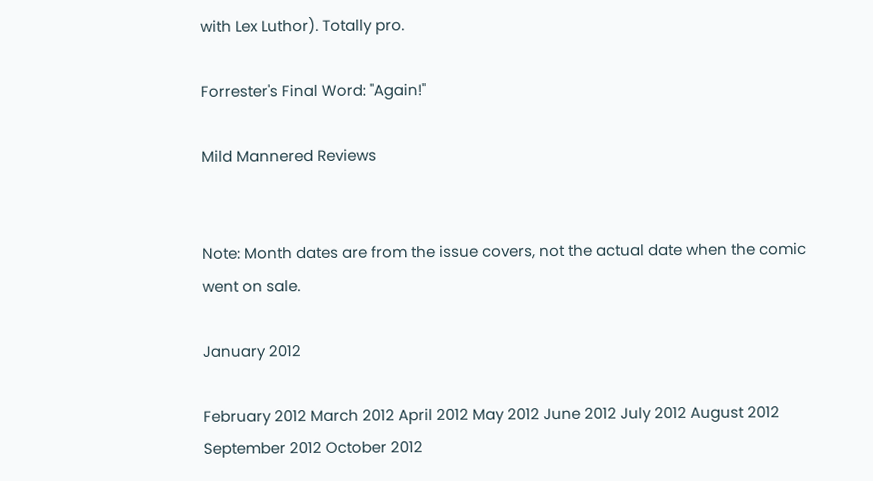with Lex Luthor). Totally pro.

Forrester's Final Word: "Again!"

Mild Mannered Reviews


Note: Month dates are from the issue covers, not the actual date when the comic went on sale.

January 2012

February 2012 March 2012 April 2012 May 2012 June 2012 July 2012 August 2012 September 2012 October 2012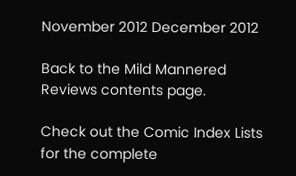November 2012 December 2012

Back to the Mild Mannered Reviews contents page.

Check out the Comic Index Lists for the complete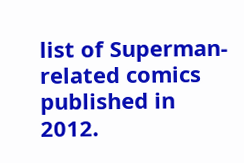list of Superman-related comics published in 2012.